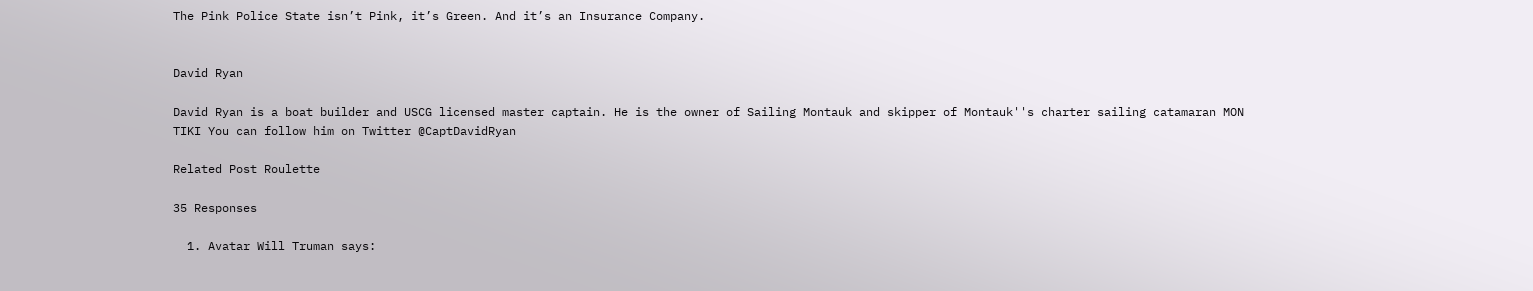The Pink Police State isn’t Pink, it’s Green. And it’s an Insurance Company.


David Ryan

David Ryan is a boat builder and USCG licensed master captain. He is the owner of Sailing Montauk and skipper of Montauk''s charter sailing catamaran MON TIKI You can follow him on Twitter @CaptDavidRyan

Related Post Roulette

35 Responses

  1. Avatar Will Truman says: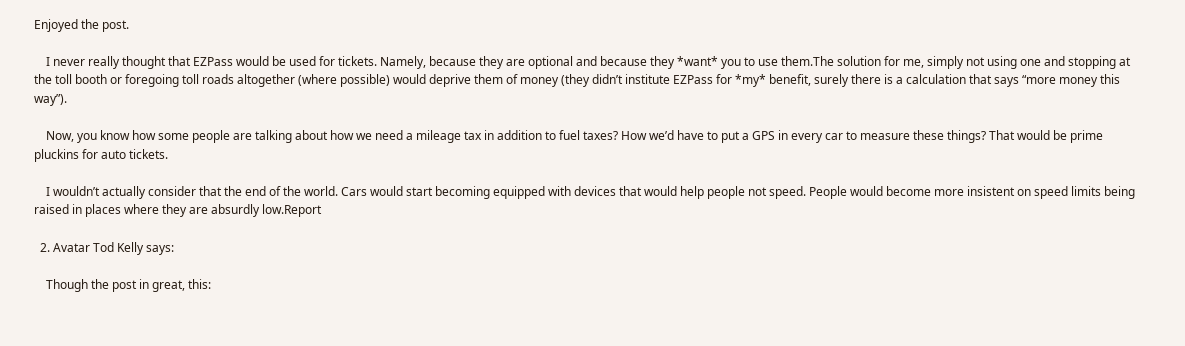Enjoyed the post.

    I never really thought that EZPass would be used for tickets. Namely, because they are optional and because they *want* you to use them.The solution for me, simply not using one and stopping at the toll booth or foregoing toll roads altogether (where possible) would deprive them of money (they didn’t institute EZPass for *my* benefit, surely there is a calculation that says “more money this way”).

    Now, you know how some people are talking about how we need a mileage tax in addition to fuel taxes? How we’d have to put a GPS in every car to measure these things? That would be prime pluckins for auto tickets.

    I wouldn’t actually consider that the end of the world. Cars would start becoming equipped with devices that would help people not speed. People would become more insistent on speed limits being raised in places where they are absurdly low.Report

  2. Avatar Tod Kelly says:

    Though the post in great, this: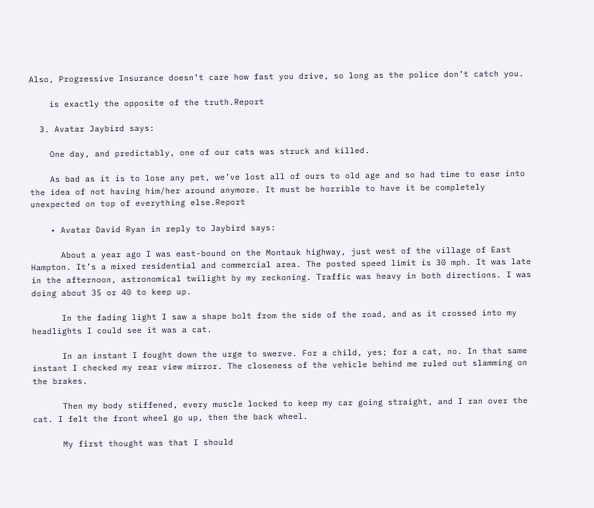Also, Progressive Insurance doesn’t care how fast you drive, so long as the police don’t catch you.

    is exactly the opposite of the truth.Report

  3. Avatar Jaybird says:

    One day, and predictably, one of our cats was struck and killed.

    As bad as it is to lose any pet, we’ve lost all of ours to old age and so had time to ease into the idea of not having him/her around anymore. It must be horrible to have it be completely unexpected on top of everything else.Report

    • Avatar David Ryan in reply to Jaybird says:

      About a year ago I was east-bound on the Montauk highway, just west of the village of East Hampton. It’s a mixed residential and commercial area. The posted speed limit is 30 mph. It was late in the afternoon, astronomical twilight by my reckoning. Traffic was heavy in both directions. I was doing about 35 or 40 to keep up.

      In the fading light I saw a shape bolt from the side of the road, and as it crossed into my headlights I could see it was a cat.

      In an instant I fought down the urge to swerve. For a child, yes; for a cat, no. In that same instant I checked my rear view mirror. The closeness of the vehicle behind me ruled out slamming on the brakes.

      Then my body stiffened, every muscle locked to keep my car going straight, and I ran over the cat. I felt the front wheel go up, then the back wheel.

      My first thought was that I should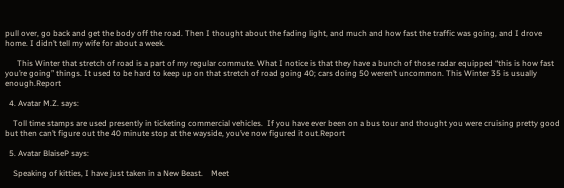pull over, go back and get the body off the road. Then I thought about the fading light, and much and how fast the traffic was going, and I drove home. I didn’t tell my wife for about a week.

      This Winter that stretch of road is a part of my regular commute. What I notice is that they have a bunch of those radar equipped “this is how fast you’re going” things. It used to be hard to keep up on that stretch of road going 40; cars doing 50 weren’t uncommon. This Winter 35 is usually enough.Report

  4. Avatar M.Z. says:

    Toll time stamps are used presently in ticketing commercial vehicles.  If you have ever been on a bus tour and thought you were cruising pretty good but then can’t figure out the 40 minute stop at the wayside, you’ve now figured it out.Report

  5. Avatar BlaiseP says:

    Speaking of kitties, I have just taken in a New Beast.    Meet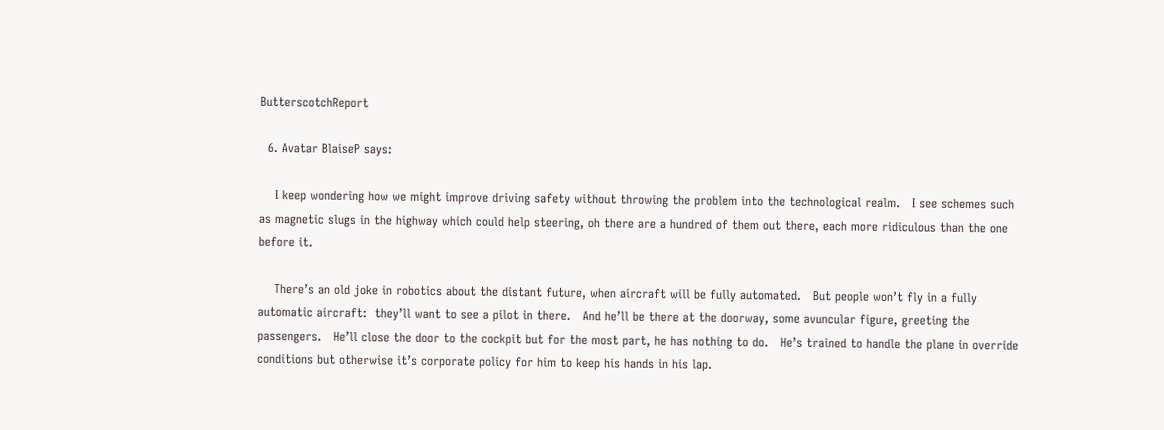ButterscotchReport

  6. Avatar BlaiseP says:

    I keep wondering how we might improve driving safety without throwing the problem into the technological realm.   I see schemes such as magnetic slugs in the highway which could help steering, oh there are a hundred of them out there, each more ridiculous than the one before it.

    There’s an old joke in robotics about the distant future, when aircraft will be fully automated.   But people won’t fly in a fully automatic aircraft:  they’ll want to see a pilot in there.   And he’ll be there at the doorway, some avuncular figure, greeting the passengers.   He’ll close the door to the cockpit but for the most part, he has nothing to do.   He’s trained to handle the plane in override conditions but otherwise it’s corporate policy for him to keep his hands in his lap.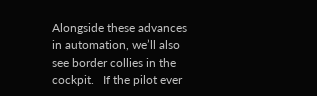Alongside these advances in automation, we’ll also see border collies in the cockpit.   If the pilot ever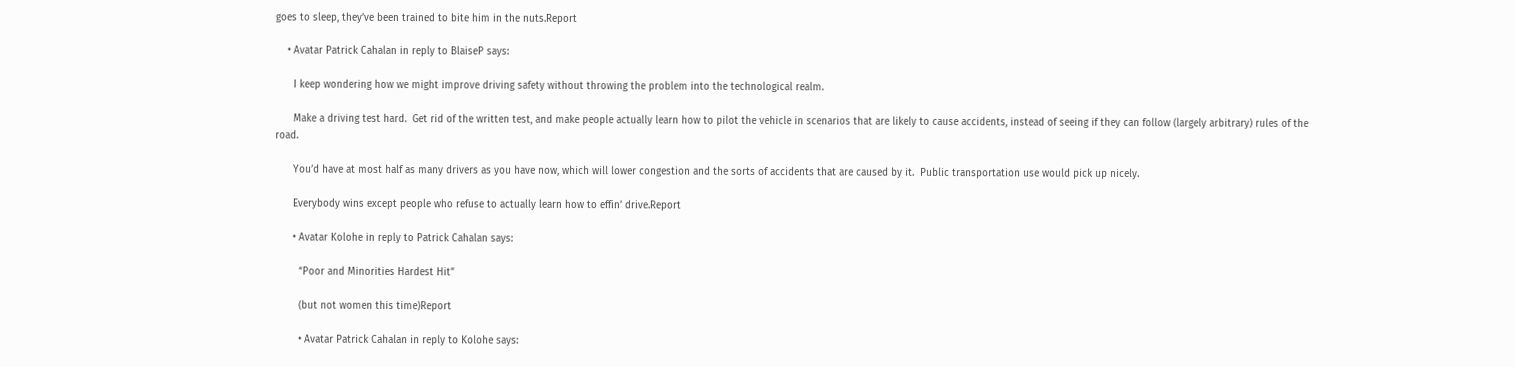goes to sleep, they’ve been trained to bite him in the nuts.Report

    • Avatar Patrick Cahalan in reply to BlaiseP says:

      I keep wondering how we might improve driving safety without throwing the problem into the technological realm.

      Make a driving test hard.  Get rid of the written test, and make people actually learn how to pilot the vehicle in scenarios that are likely to cause accidents, instead of seeing if they can follow (largely arbitrary) rules of the road.

      You’d have at most half as many drivers as you have now, which will lower congestion and the sorts of accidents that are caused by it.  Public transportation use would pick up nicely.

      Everybody wins except people who refuse to actually learn how to effin’ drive.Report

      • Avatar Kolohe in reply to Patrick Cahalan says:

        “Poor and Minorities Hardest Hit”

        (but not women this time)Report

        • Avatar Patrick Cahalan in reply to Kolohe says: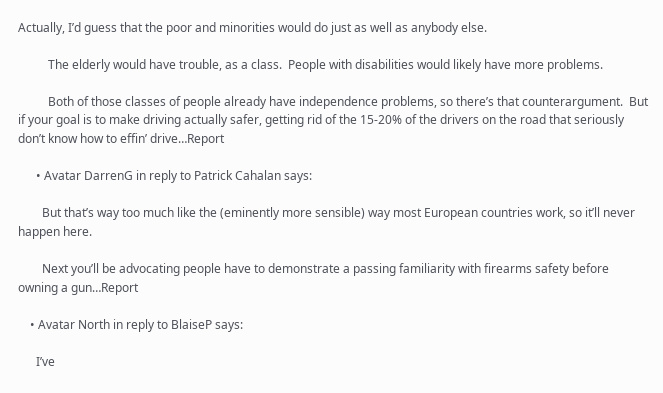Actually, I’d guess that the poor and minorities would do just as well as anybody else.

          The elderly would have trouble, as a class.  People with disabilities would likely have more problems.

          Both of those classes of people already have independence problems, so there’s that counterargument.  But if your goal is to make driving actually safer, getting rid of the 15-20% of the drivers on the road that seriously don’t know how to effin’ drive…Report

      • Avatar DarrenG in reply to Patrick Cahalan says:

        But that’s way too much like the (eminently more sensible) way most European countries work, so it’ll never happen here.

        Next you’ll be advocating people have to demonstrate a passing familiarity with firearms safety before owning a gun…Report

    • Avatar North in reply to BlaiseP says:

      I’ve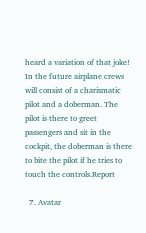heard a variation of that joke! In the future airplane crews will consist of a charismatic pilot and a doberman. The pilot is there to greet passengers and sit in the cockpit, the doberman is there to bite the pilot if he tries to touch the controls.Report

  7. Avatar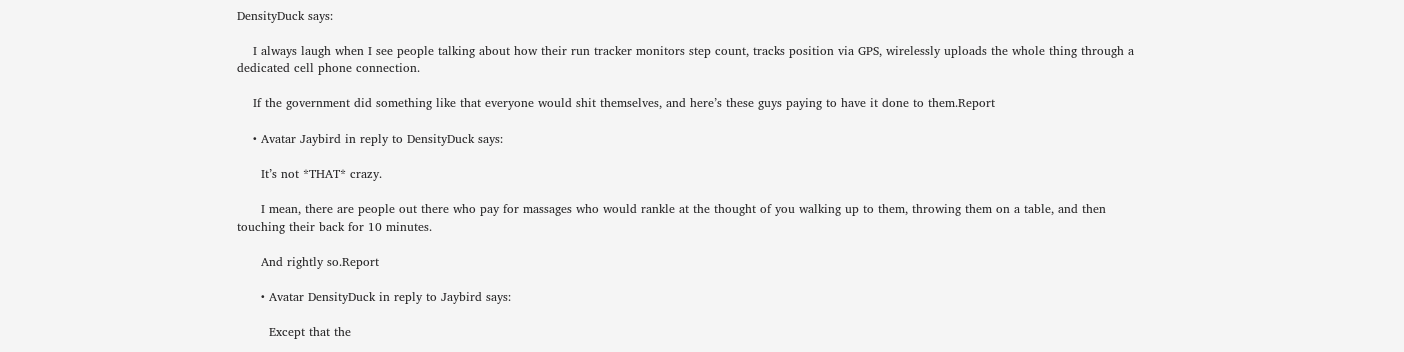DensityDuck says:

    I always laugh when I see people talking about how their run tracker monitors step count, tracks position via GPS, wirelessly uploads the whole thing through a dedicated cell phone connection.

    If the government did something like that everyone would shit themselves, and here’s these guys paying to have it done to them.Report

    • Avatar Jaybird in reply to DensityDuck says:

      It’s not *THAT* crazy.

      I mean, there are people out there who pay for massages who would rankle at the thought of you walking up to them, throwing them on a table, and then touching their back for 10 minutes.

      And rightly so.Report

      • Avatar DensityDuck in reply to Jaybird says:

        Except that the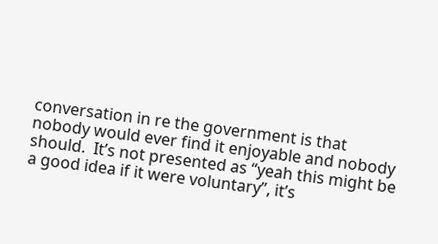conversation in re the government is that nobody would ever find it enjoyable and nobody should.  It’s not presented as “yeah this might be a good idea if it were voluntary”, it’s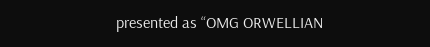presented as “OMG ORWELLIAN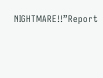NIGHTMARE!!”Report